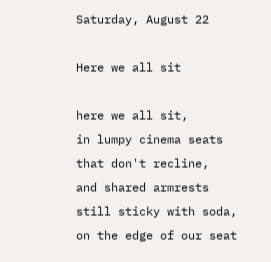Saturday, August 22

Here we all sit

here we all sit,
in lumpy cinema seats that don't recline,
and shared armrests still sticky with soda,
on the edge of our seat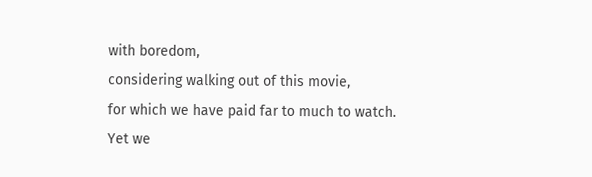with boredom,
considering walking out of this movie,
for which we have paid far to much to watch.
Yet we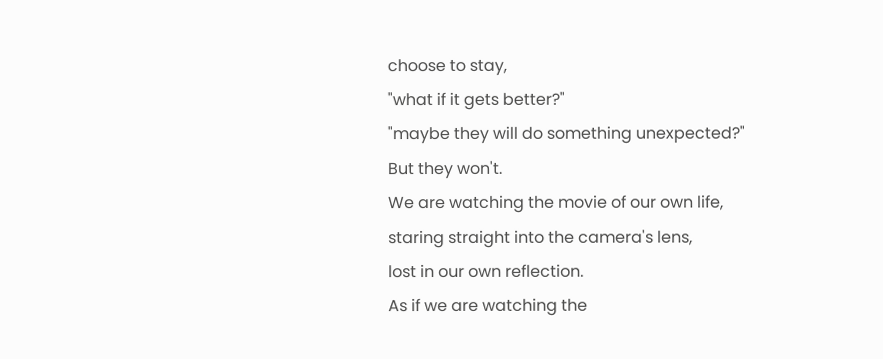choose to stay,
"what if it gets better?"
"maybe they will do something unexpected?"
But they won't.
We are watching the movie of our own life,
staring straight into the camera's lens,
lost in our own reflection.
As if we are watching the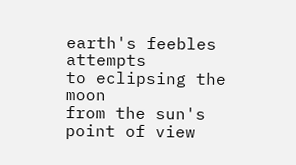earth's feebles attempts
to eclipsing the moon
from the sun's point of view